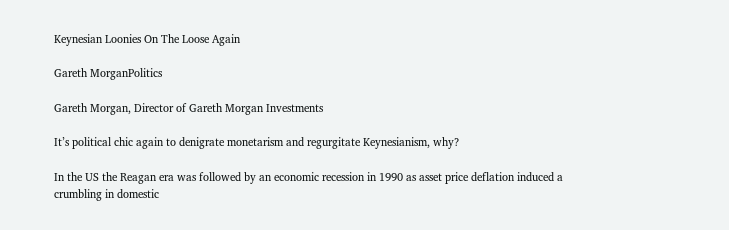Keynesian Loonies On The Loose Again

Gareth MorganPolitics

Gareth Morgan, Director of Gareth Morgan Investments

It’s political chic again to denigrate monetarism and regurgitate Keynesianism, why?

In the US the Reagan era was followed by an economic recession in 1990 as asset price deflation induced a crumbling in domestic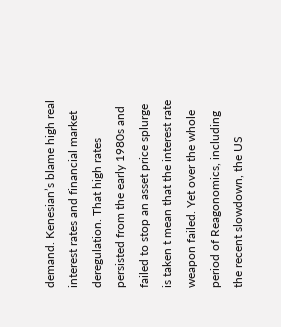demand. Kenesian’s blame high real interest rates and financial market deregulation. That high rates persisted from the early 1980s and failed to stop an asset price splurge is taken t mean that the interest rate weapon failed. Yet over the whole period of Reagonomics, including the recent slowdown, the US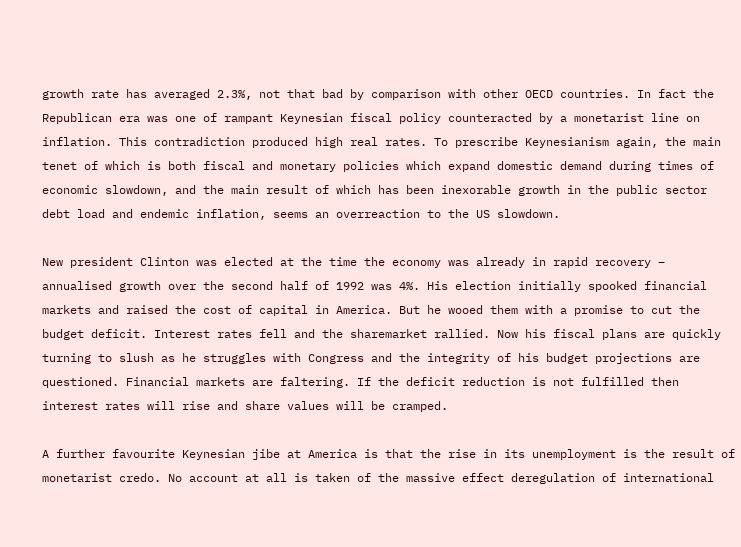growth rate has averaged 2.3%, not that bad by comparison with other OECD countries. In fact the Republican era was one of rampant Keynesian fiscal policy counteracted by a monetarist line on inflation. This contradiction produced high real rates. To prescribe Keynesianism again, the main tenet of which is both fiscal and monetary policies which expand domestic demand during times of economic slowdown, and the main result of which has been inexorable growth in the public sector debt load and endemic inflation, seems an overreaction to the US slowdown.

New president Clinton was elected at the time the economy was already in rapid recovery – annualised growth over the second half of 1992 was 4%. His election initially spooked financial markets and raised the cost of capital in America. But he wooed them with a promise to cut the budget deficit. Interest rates fell and the sharemarket rallied. Now his fiscal plans are quickly turning to slush as he struggles with Congress and the integrity of his budget projections are questioned. Financial markets are faltering. If the deficit reduction is not fulfilled then interest rates will rise and share values will be cramped.

A further favourite Keynesian jibe at America is that the rise in its unemployment is the result of monetarist credo. No account at all is taken of the massive effect deregulation of international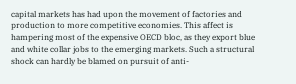capital markets has had upon the movement of factories and production to more competitive economies. This affect is hampering most of the expensive OECD bloc, as they export blue and white collar jobs to the emerging markets. Such a structural shock can hardly be blamed on pursuit of anti-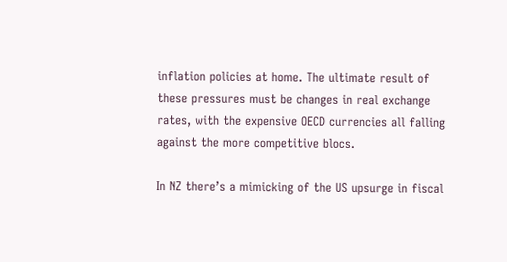inflation policies at home. The ultimate result of these pressures must be changes in real exchange rates, with the expensive OECD currencies all falling against the more competitive blocs.

In NZ there’s a mimicking of the US upsurge in fiscal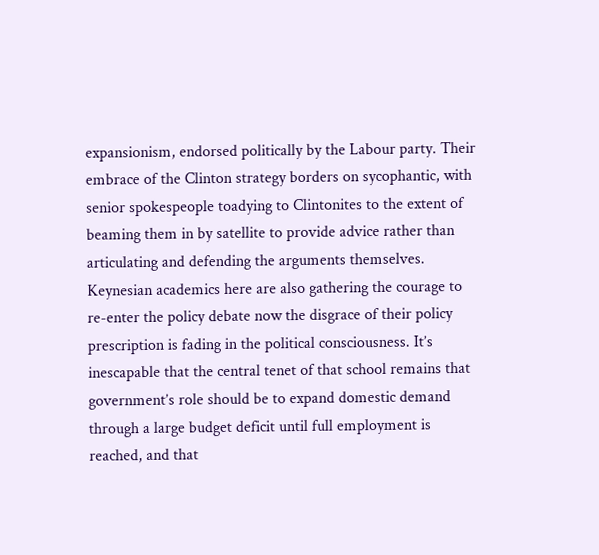expansionism, endorsed politically by the Labour party. Their embrace of the Clinton strategy borders on sycophantic, with senior spokespeople toadying to Clintonites to the extent of beaming them in by satellite to provide advice rather than articulating and defending the arguments themselves. Keynesian academics here are also gathering the courage to re-enter the policy debate now the disgrace of their policy prescription is fading in the political consciousness. It’s inescapable that the central tenet of that school remains that government’s role should be to expand domestic demand through a large budget deficit until full employment is reached, and that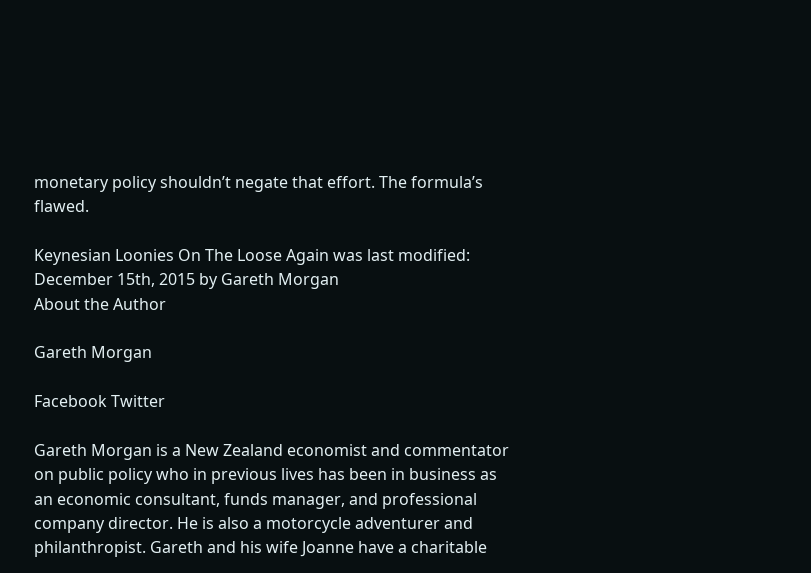monetary policy shouldn’t negate that effort. The formula’s flawed.

Keynesian Loonies On The Loose Again was last modified: December 15th, 2015 by Gareth Morgan
About the Author

Gareth Morgan

Facebook Twitter

Gareth Morgan is a New Zealand economist and commentator on public policy who in previous lives has been in business as an economic consultant, funds manager, and professional company director. He is also a motorcycle adventurer and philanthropist. Gareth and his wife Joanne have a charitable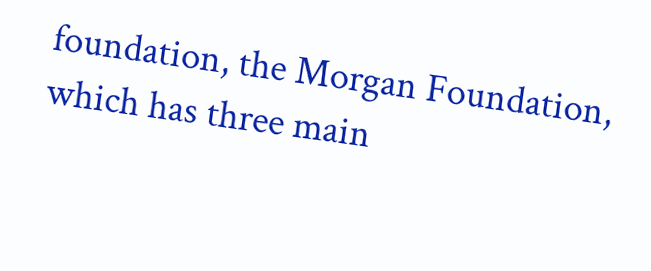foundation, the Morgan Foundation, which has three main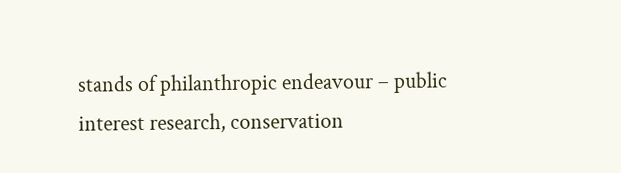stands of philanthropic endeavour – public interest research, conservation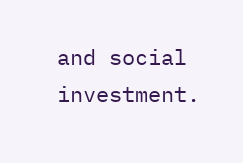and social investment.